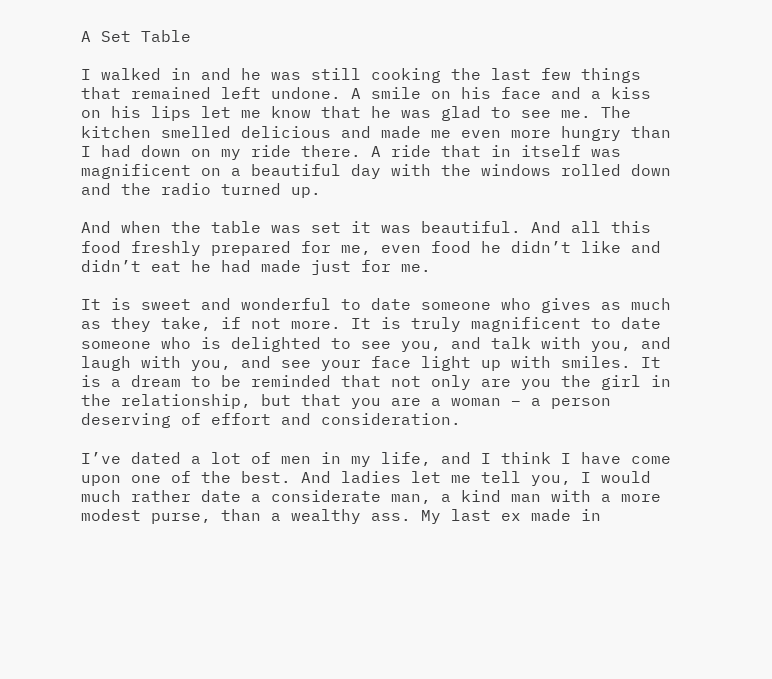A Set Table

I walked in and he was still cooking the last few things that remained left undone. A smile on his face and a kiss on his lips let me know that he was glad to see me. The kitchen smelled delicious and made me even more hungry than I had down on my ride there. A ride that in itself was magnificent on a beautiful day with the windows rolled down and the radio turned up.

And when the table was set it was beautiful. And all this food freshly prepared for me, even food he didn’t like and didn’t eat he had made just for me.

It is sweet and wonderful to date someone who gives as much as they take, if not more. It is truly magnificent to date someone who is delighted to see you, and talk with you, and laugh with you, and see your face light up with smiles. It is a dream to be reminded that not only are you the girl in the relationship, but that you are a woman – a person deserving of effort and consideration.

I’ve dated a lot of men in my life, and I think I have come upon one of the best. And ladies let me tell you, I would much rather date a considerate man, a kind man with a more modest purse, than a wealthy ass. My last ex made in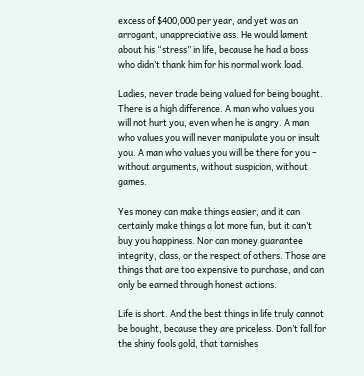excess of $400,000 per year, and yet was an arrogant, unappreciative ass. He would lament about his “stress” in life, because he had a boss who didn’t thank him for his normal work load.

Ladies, never trade being valued for being bought. There is a high difference. A man who values you will not hurt you, even when he is angry. A man who values you will never manipulate you or insult you. A man who values you will be there for you – without arguments, without suspicion, without games.

Yes money can make things easier, and it can certainly make things a lot more fun, but it can’t buy you happiness. Nor can money guarantee integrity, class, or the respect of others. Those are things that are too expensive to purchase, and can only be earned through honest actions.

Life is short. And the best things in life truly cannot be bought, because they are priceless. Don’t fall for the shiny fools gold, that tarnishes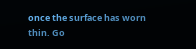once the surface has worn thin. Go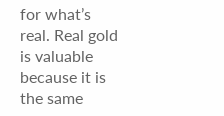for what’s real. Real gold is valuable because it is the same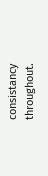consistancy throughout.